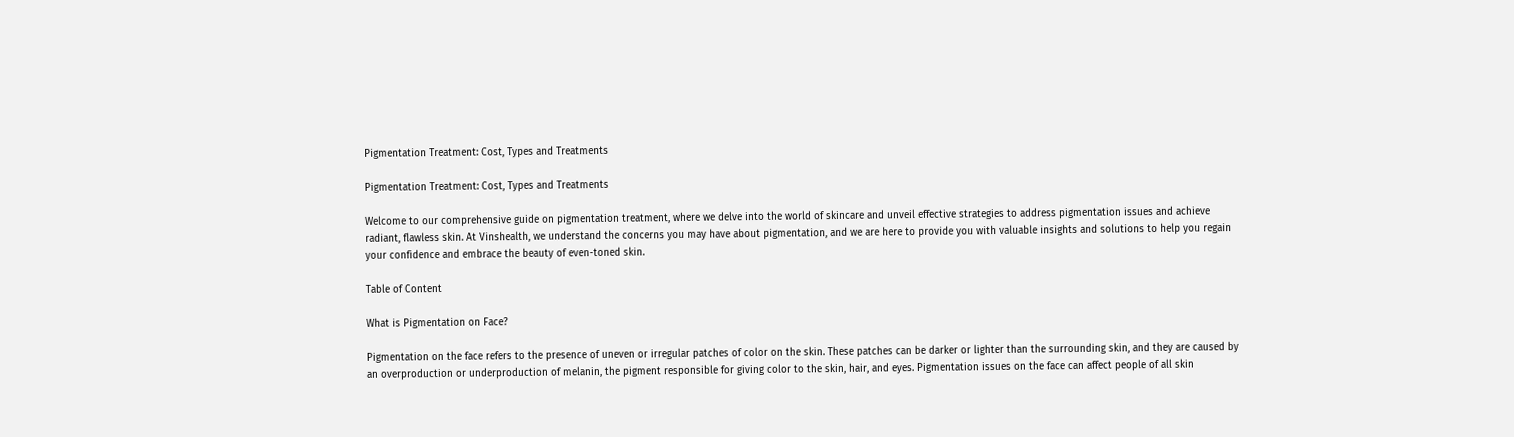Pigmentation Treatment: Cost, Types and Treatments

Pigmentation Treatment: Cost, Types and Treatments

Welcome to our comprehensive guide on pigmentation treatment, where we delve into the world of skincare and unveil effective strategies to address pigmentation issues and achieve radiant, flawless skin. At Vinshealth, we understand the concerns you may have about pigmentation, and we are here to provide you with valuable insights and solutions to help you regain your confidence and embrace the beauty of even-toned skin.

Table of Content

What is Pigmentation on Face?

Pigmentation on the face refers to the presence of uneven or irregular patches of color on the skin. These patches can be darker or lighter than the surrounding skin, and they are caused by an overproduction or underproduction of melanin, the pigment responsible for giving color to the skin, hair, and eyes. Pigmentation issues on the face can affect people of all skin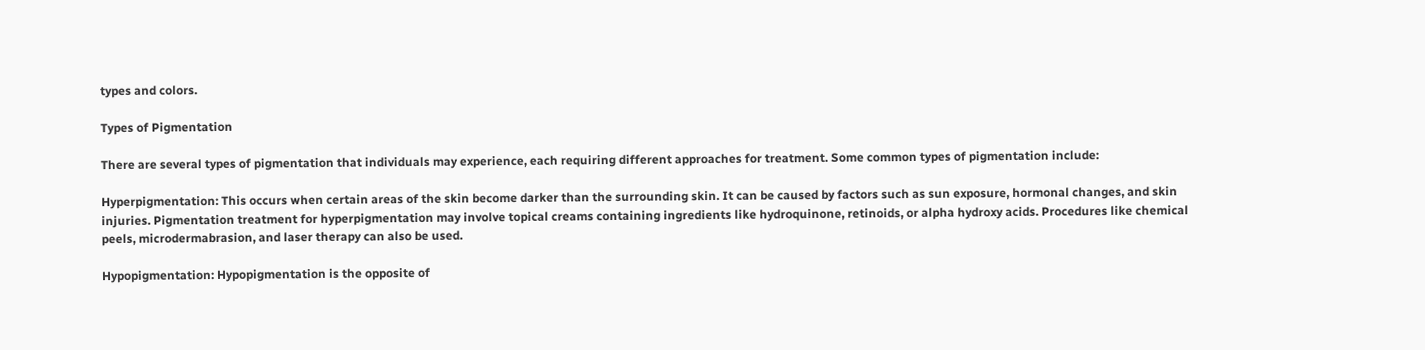types and colors.

Types of Pigmentation

There are several types of pigmentation that individuals may experience, each requiring different approaches for treatment. Some common types of pigmentation include:

Hyperpigmentation: This occurs when certain areas of the skin become darker than the surrounding skin. It can be caused by factors such as sun exposure, hormonal changes, and skin injuries. Pigmentation treatment for hyperpigmentation may involve topical creams containing ingredients like hydroquinone, retinoids, or alpha hydroxy acids. Procedures like chemical peels, microdermabrasion, and laser therapy can also be used.

Hypopigmentation: Hypopigmentation is the opposite of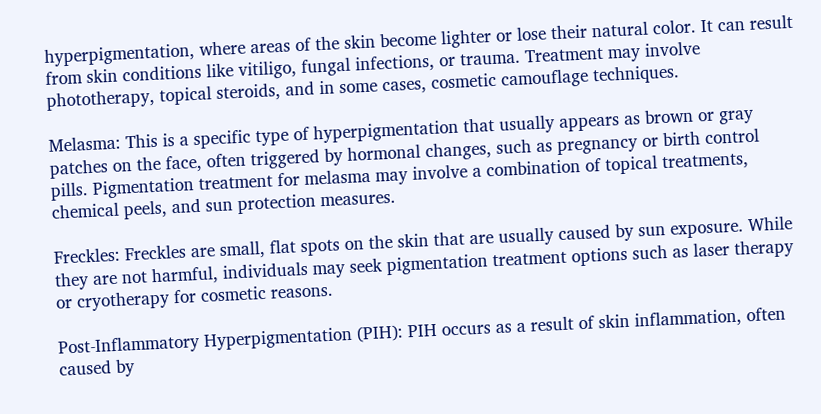hyperpigmentation, where areas of the skin become lighter or lose their natural color. It can result from skin conditions like vitiligo, fungal infections, or trauma. Treatment may involve phototherapy, topical steroids, and in some cases, cosmetic camouflage techniques.

Melasma: This is a specific type of hyperpigmentation that usually appears as brown or gray patches on the face, often triggered by hormonal changes, such as pregnancy or birth control pills. Pigmentation treatment for melasma may involve a combination of topical treatments, chemical peels, and sun protection measures.

Freckles: Freckles are small, flat spots on the skin that are usually caused by sun exposure. While they are not harmful, individuals may seek pigmentation treatment options such as laser therapy or cryotherapy for cosmetic reasons.

Post-Inflammatory Hyperpigmentation (PIH): PIH occurs as a result of skin inflammation, often caused by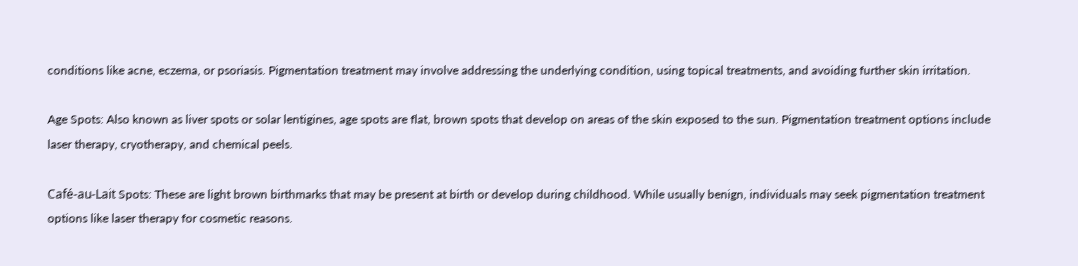conditions like acne, eczema, or psoriasis. Pigmentation treatment may involve addressing the underlying condition, using topical treatments, and avoiding further skin irritation.

Age Spots: Also known as liver spots or solar lentigines, age spots are flat, brown spots that develop on areas of the skin exposed to the sun. Pigmentation treatment options include laser therapy, cryotherapy, and chemical peels.

Café-au-Lait Spots: These are light brown birthmarks that may be present at birth or develop during childhood. While usually benign, individuals may seek pigmentation treatment options like laser therapy for cosmetic reasons.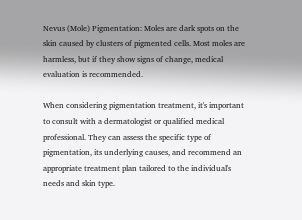Nevus (Mole) Pigmentation: Moles are dark spots on the skin caused by clusters of pigmented cells. Most moles are harmless, but if they show signs of change, medical evaluation is recommended.

When considering pigmentation treatment, it's important to consult with a dermatologist or qualified medical professional. They can assess the specific type of pigmentation, its underlying causes, and recommend an appropriate treatment plan tailored to the individual's needs and skin type.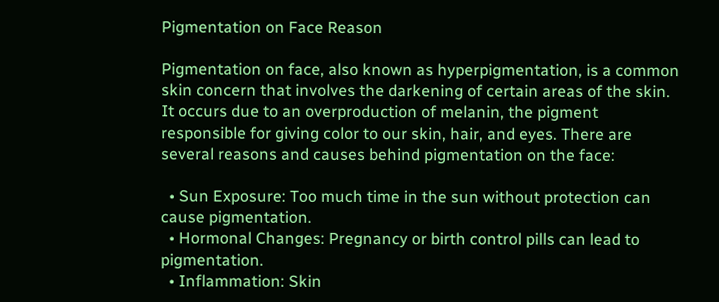Pigmentation on Face Reason

Pigmentation on face, also known as hyperpigmentation, is a common skin concern that involves the darkening of certain areas of the skin. It occurs due to an overproduction of melanin, the pigment responsible for giving color to our skin, hair, and eyes. There are several reasons and causes behind pigmentation on the face:

  • Sun Exposure: Too much time in the sun without protection can cause pigmentation.
  • Hormonal Changes: Pregnancy or birth control pills can lead to pigmentation.
  • Inflammation: Skin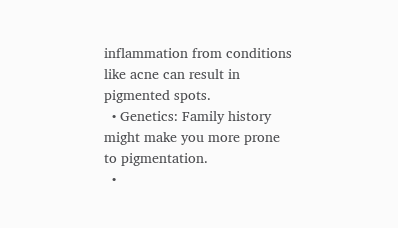inflammation from conditions like acne can result in pigmented spots.
  • Genetics: Family history might make you more prone to pigmentation.
  •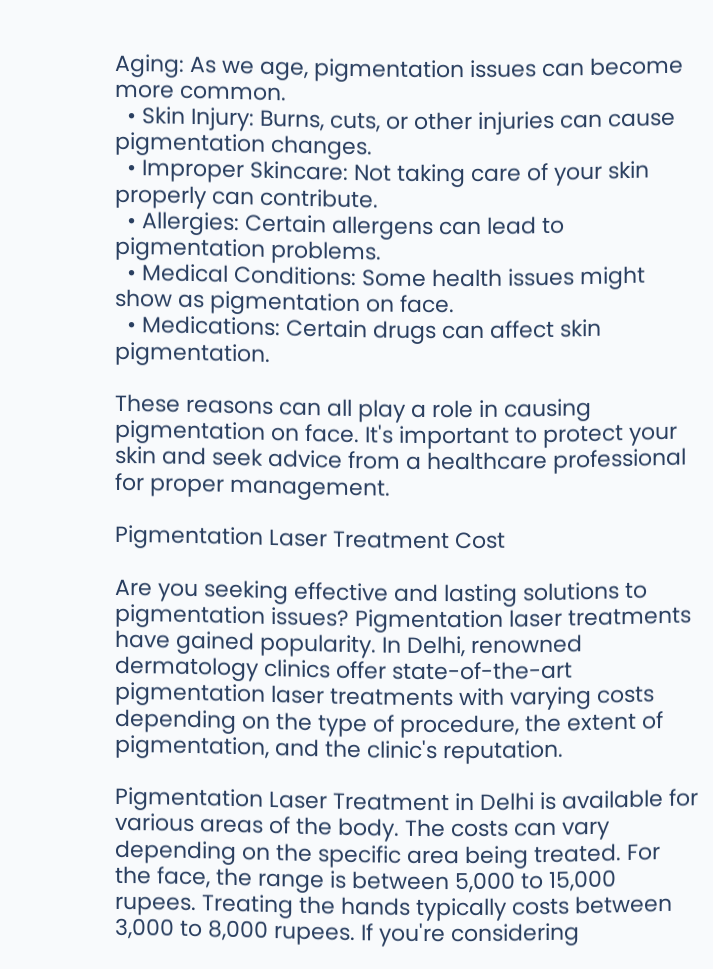Aging: As we age, pigmentation issues can become more common.
  • Skin Injury: Burns, cuts, or other injuries can cause pigmentation changes.
  • Improper Skincare: Not taking care of your skin properly can contribute.
  • Allergies: Certain allergens can lead to pigmentation problems.
  • Medical Conditions: Some health issues might show as pigmentation on face.
  • Medications: Certain drugs can affect skin pigmentation.

These reasons can all play a role in causing pigmentation on face. It's important to protect your skin and seek advice from a healthcare professional for proper management.

Pigmentation Laser Treatment Cost

Are you seeking effective and lasting solutions to pigmentation issues? Pigmentation laser treatments have gained popularity. In Delhi, renowned dermatology clinics offer state-of-the-art pigmentation laser treatments with varying costs depending on the type of procedure, the extent of pigmentation, and the clinic's reputation.

Pigmentation Laser Treatment in Delhi is available for various areas of the body. The costs can vary depending on the specific area being treated. For the face, the range is between 5,000 to 15,000 rupees. Treating the hands typically costs between 3,000 to 8,000 rupees. If you're considering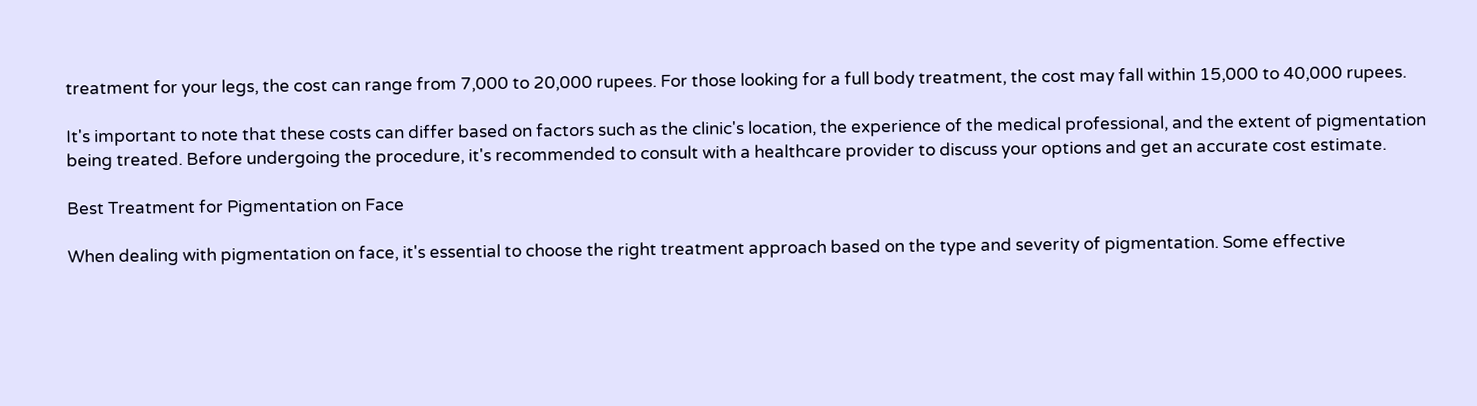treatment for your legs, the cost can range from 7,000 to 20,000 rupees. For those looking for a full body treatment, the cost may fall within 15,000 to 40,000 rupees.

It's important to note that these costs can differ based on factors such as the clinic's location, the experience of the medical professional, and the extent of pigmentation being treated. Before undergoing the procedure, it's recommended to consult with a healthcare provider to discuss your options and get an accurate cost estimate.

Best Treatment for Pigmentation on Face

When dealing with pigmentation on face, it's essential to choose the right treatment approach based on the type and severity of pigmentation. Some effective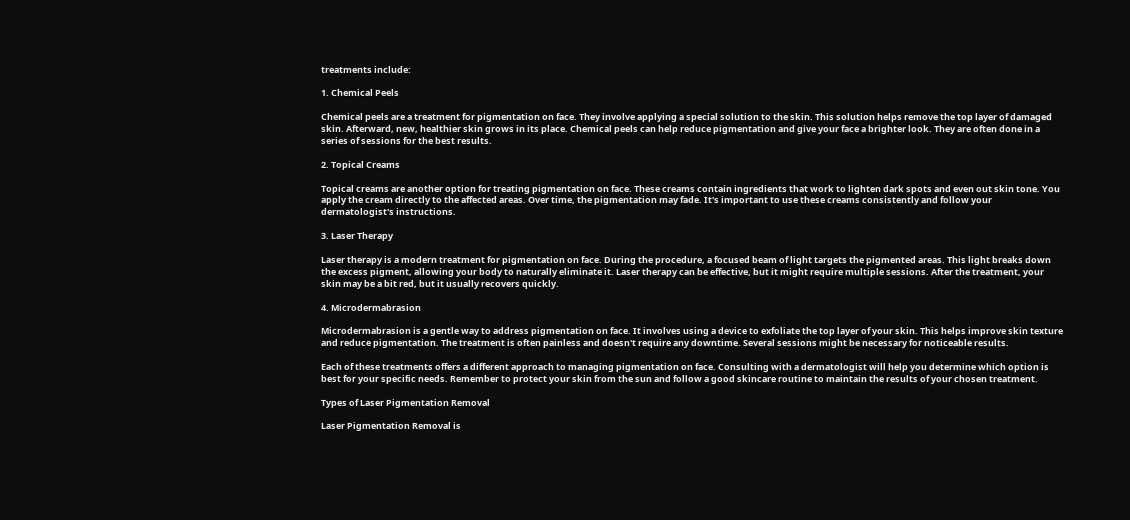treatments include:

1. Chemical Peels

Chemical peels are a treatment for pigmentation on face. They involve applying a special solution to the skin. This solution helps remove the top layer of damaged skin. Afterward, new, healthier skin grows in its place. Chemical peels can help reduce pigmentation and give your face a brighter look. They are often done in a series of sessions for the best results.

2. Topical Creams

Topical creams are another option for treating pigmentation on face. These creams contain ingredients that work to lighten dark spots and even out skin tone. You apply the cream directly to the affected areas. Over time, the pigmentation may fade. It's important to use these creams consistently and follow your dermatologist's instructions.

3. Laser Therapy

Laser therapy is a modern treatment for pigmentation on face. During the procedure, a focused beam of light targets the pigmented areas. This light breaks down the excess pigment, allowing your body to naturally eliminate it. Laser therapy can be effective, but it might require multiple sessions. After the treatment, your skin may be a bit red, but it usually recovers quickly.

4. Microdermabrasion

Microdermabrasion is a gentle way to address pigmentation on face. It involves using a device to exfoliate the top layer of your skin. This helps improve skin texture and reduce pigmentation. The treatment is often painless and doesn't require any downtime. Several sessions might be necessary for noticeable results.

Each of these treatments offers a different approach to managing pigmentation on face. Consulting with a dermatologist will help you determine which option is best for your specific needs. Remember to protect your skin from the sun and follow a good skincare routine to maintain the results of your chosen treatment.

Types of Laser Pigmentation Removal

Laser Pigmentation Removal is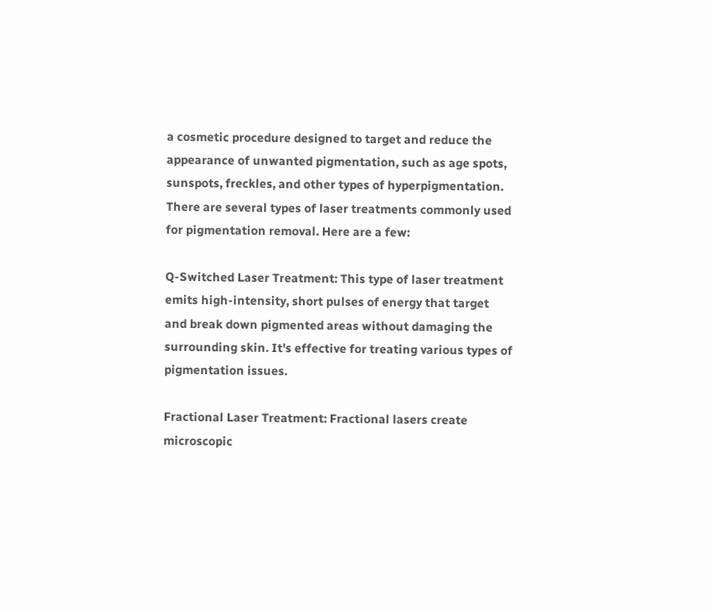a cosmetic procedure designed to target and reduce the appearance of unwanted pigmentation, such as age spots, sunspots, freckles, and other types of hyperpigmentation. There are several types of laser treatments commonly used for pigmentation removal. Here are a few:

Q-Switched Laser Treatment: This type of laser treatment emits high-intensity, short pulses of energy that target and break down pigmented areas without damaging the surrounding skin. It's effective for treating various types of pigmentation issues.

Fractional Laser Treatment: Fractional lasers create microscopic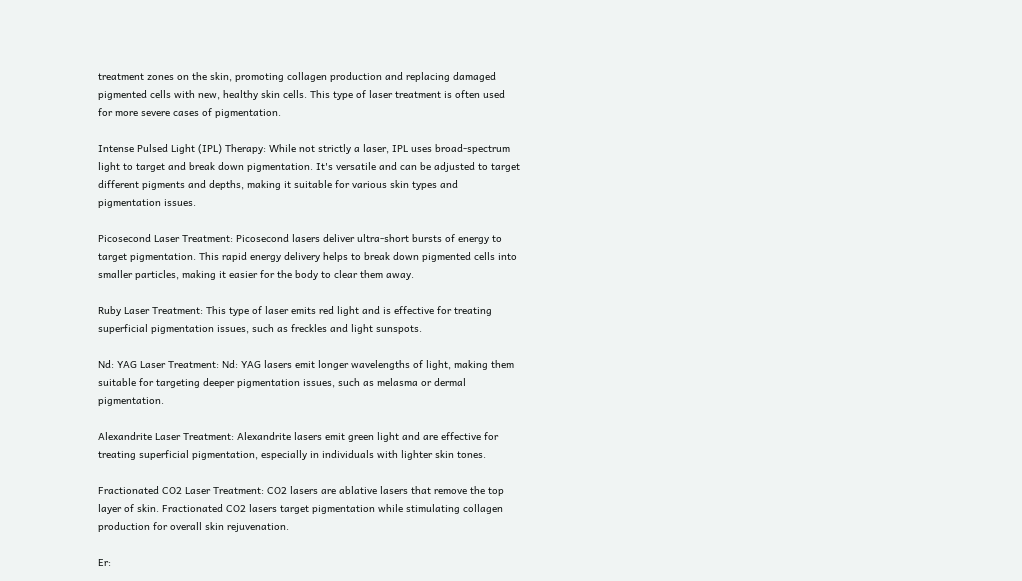treatment zones on the skin, promoting collagen production and replacing damaged pigmented cells with new, healthy skin cells. This type of laser treatment is often used for more severe cases of pigmentation.

Intense Pulsed Light (IPL) Therapy: While not strictly a laser, IPL uses broad-spectrum light to target and break down pigmentation. It's versatile and can be adjusted to target different pigments and depths, making it suitable for various skin types and pigmentation issues.

Picosecond Laser Treatment: Picosecond lasers deliver ultra-short bursts of energy to target pigmentation. This rapid energy delivery helps to break down pigmented cells into smaller particles, making it easier for the body to clear them away.

Ruby Laser Treatment: This type of laser emits red light and is effective for treating superficial pigmentation issues, such as freckles and light sunspots.

Nd: YAG Laser Treatment: Nd: YAG lasers emit longer wavelengths of light, making them suitable for targeting deeper pigmentation issues, such as melasma or dermal pigmentation.

Alexandrite Laser Treatment: Alexandrite lasers emit green light and are effective for treating superficial pigmentation, especially in individuals with lighter skin tones.

Fractionated CO2 Laser Treatment: CO2 lasers are ablative lasers that remove the top layer of skin. Fractionated CO2 lasers target pigmentation while stimulating collagen production for overall skin rejuvenation.

Er: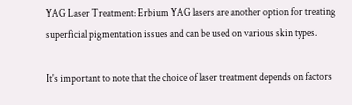YAG Laser Treatment: Erbium YAG lasers are another option for treating superficial pigmentation issues and can be used on various skin types.

It's important to note that the choice of laser treatment depends on factors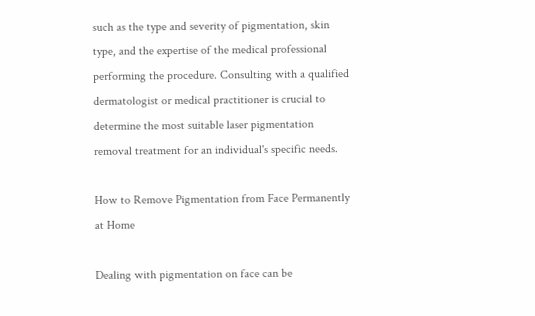such as the type and severity of pigmentation, skin type, and the expertise of the medical professional performing the procedure. Consulting with a qualified dermatologist or medical practitioner is crucial to determine the most suitable laser pigmentation removal treatment for an individual's specific needs.

How to Remove Pigmentation from Face Permanently at Home

Dealing with pigmentation on face can be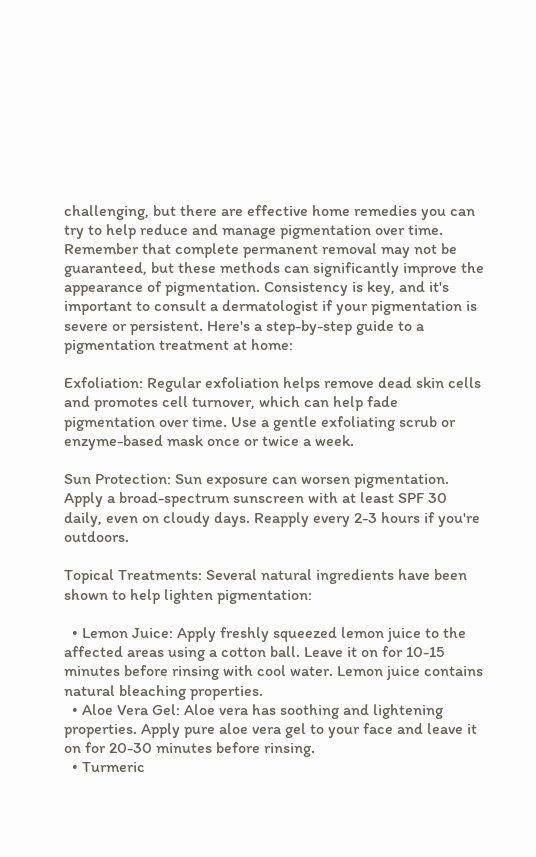challenging, but there are effective home remedies you can try to help reduce and manage pigmentation over time. Remember that complete permanent removal may not be guaranteed, but these methods can significantly improve the appearance of pigmentation. Consistency is key, and it's important to consult a dermatologist if your pigmentation is severe or persistent. Here's a step-by-step guide to a pigmentation treatment at home:

Exfoliation: Regular exfoliation helps remove dead skin cells and promotes cell turnover, which can help fade pigmentation over time. Use a gentle exfoliating scrub or enzyme-based mask once or twice a week.

Sun Protection: Sun exposure can worsen pigmentation. Apply a broad-spectrum sunscreen with at least SPF 30 daily, even on cloudy days. Reapply every 2-3 hours if you're outdoors.

Topical Treatments: Several natural ingredients have been shown to help lighten pigmentation:

  • Lemon Juice: Apply freshly squeezed lemon juice to the affected areas using a cotton ball. Leave it on for 10-15 minutes before rinsing with cool water. Lemon juice contains natural bleaching properties.
  • Aloe Vera Gel: Aloe vera has soothing and lightening properties. Apply pure aloe vera gel to your face and leave it on for 20-30 minutes before rinsing.
  • Turmeric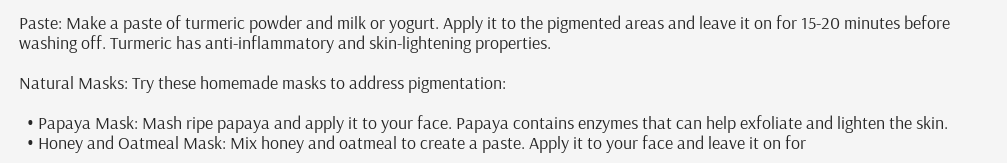Paste: Make a paste of turmeric powder and milk or yogurt. Apply it to the pigmented areas and leave it on for 15-20 minutes before washing off. Turmeric has anti-inflammatory and skin-lightening properties.

Natural Masks: Try these homemade masks to address pigmentation:

  • Papaya Mask: Mash ripe papaya and apply it to your face. Papaya contains enzymes that can help exfoliate and lighten the skin.
  • Honey and Oatmeal Mask: Mix honey and oatmeal to create a paste. Apply it to your face and leave it on for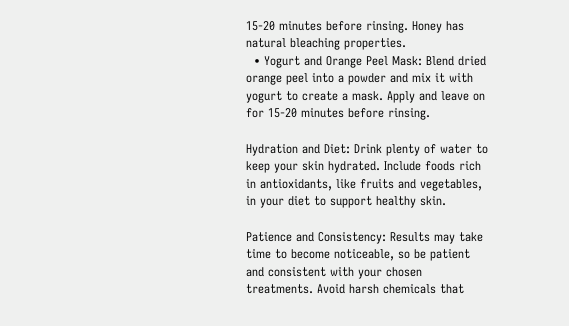15-20 minutes before rinsing. Honey has natural bleaching properties.
  • Yogurt and Orange Peel Mask: Blend dried orange peel into a powder and mix it with yogurt to create a mask. Apply and leave on for 15-20 minutes before rinsing.

Hydration and Diet: Drink plenty of water to keep your skin hydrated. Include foods rich in antioxidants, like fruits and vegetables, in your diet to support healthy skin.

Patience and Consistency: Results may take time to become noticeable, so be patient and consistent with your chosen treatments. Avoid harsh chemicals that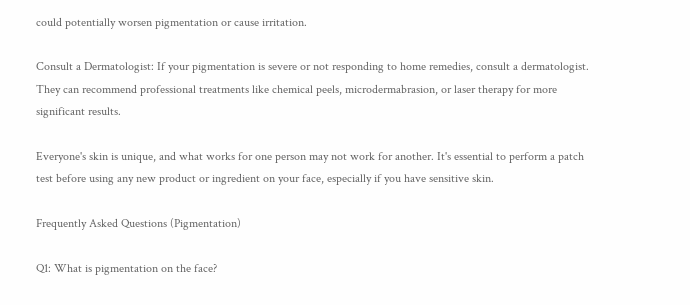could potentially worsen pigmentation or cause irritation.

Consult a Dermatologist: If your pigmentation is severe or not responding to home remedies, consult a dermatologist. They can recommend professional treatments like chemical peels, microdermabrasion, or laser therapy for more significant results.

Everyone's skin is unique, and what works for one person may not work for another. It's essential to perform a patch test before using any new product or ingredient on your face, especially if you have sensitive skin.

Frequently Asked Questions (Pigmentation)

Q1: What is pigmentation on the face?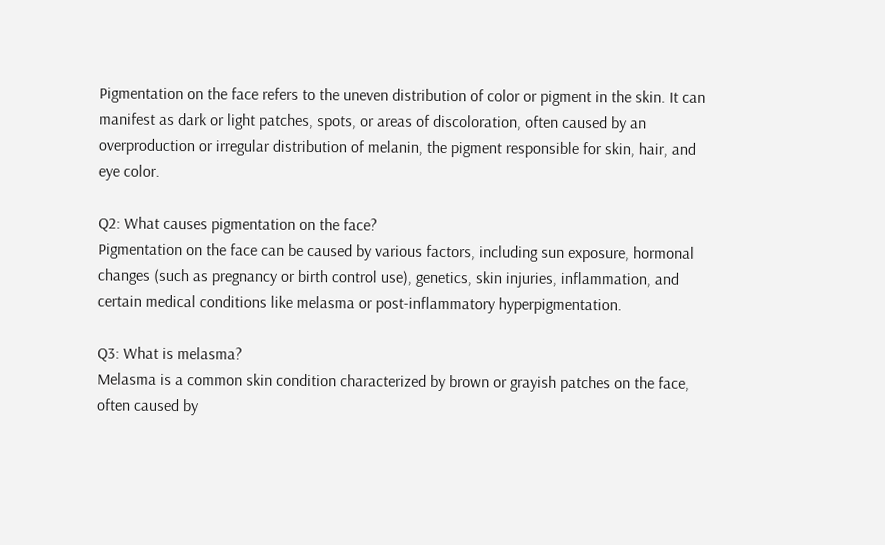Pigmentation on the face refers to the uneven distribution of color or pigment in the skin. It can manifest as dark or light patches, spots, or areas of discoloration, often caused by an overproduction or irregular distribution of melanin, the pigment responsible for skin, hair, and eye color.

Q2: What causes pigmentation on the face?
Pigmentation on the face can be caused by various factors, including sun exposure, hormonal changes (such as pregnancy or birth control use), genetics, skin injuries, inflammation, and certain medical conditions like melasma or post-inflammatory hyperpigmentation.

Q3: What is melasma?
Melasma is a common skin condition characterized by brown or grayish patches on the face, often caused by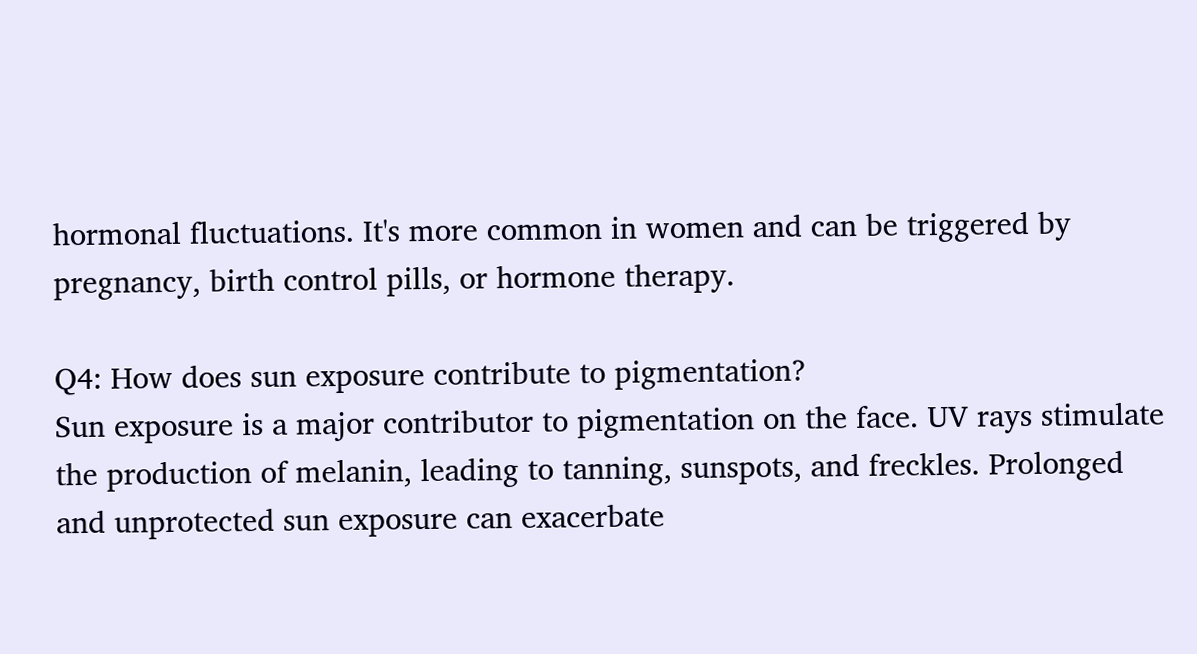hormonal fluctuations. It's more common in women and can be triggered by pregnancy, birth control pills, or hormone therapy.

Q4: How does sun exposure contribute to pigmentation?
Sun exposure is a major contributor to pigmentation on the face. UV rays stimulate the production of melanin, leading to tanning, sunspots, and freckles. Prolonged and unprotected sun exposure can exacerbate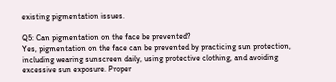existing pigmentation issues.

Q5: Can pigmentation on the face be prevented?
Yes, pigmentation on the face can be prevented by practicing sun protection, including wearing sunscreen daily, using protective clothing, and avoiding excessive sun exposure. Proper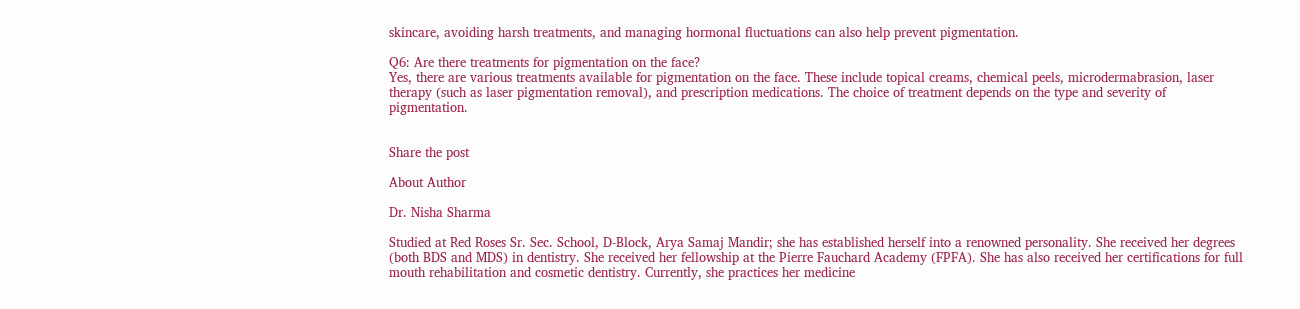skincare, avoiding harsh treatments, and managing hormonal fluctuations can also help prevent pigmentation.

Q6: Are there treatments for pigmentation on the face?
Yes, there are various treatments available for pigmentation on the face. These include topical creams, chemical peels, microdermabrasion, laser therapy (such as laser pigmentation removal), and prescription medications. The choice of treatment depends on the type and severity of pigmentation.


Share the post

About Author

Dr. Nisha Sharma

Studied at Red Roses Sr. Sec. School, D-Block, Arya Samaj Mandir; she has established herself into a renowned personality. She received her degrees (both BDS and MDS) in dentistry. She received her fellowship at the Pierre Fauchard Academy (FPFA). She has also received her certifications for full mouth rehabilitation and cosmetic dentistry. Currently, she practices her medicine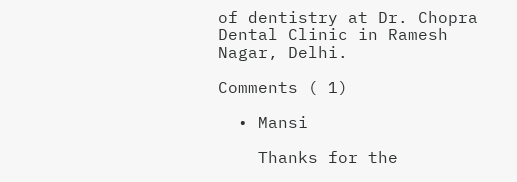of dentistry at Dr. Chopra Dental Clinic in Ramesh Nagar, Delhi.

Comments ( 1)

  • Mansi

    Thanks for the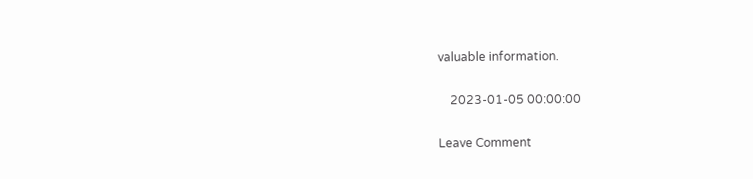valuable information.

    2023-01-05 00:00:00

Leave Comment